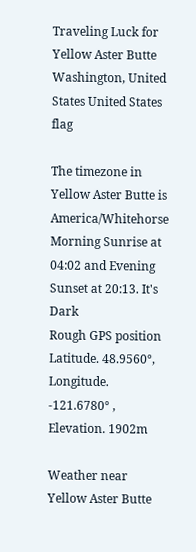Traveling Luck for Yellow Aster Butte Washington, United States United States flag

The timezone in Yellow Aster Butte is America/Whitehorse
Morning Sunrise at 04:02 and Evening Sunset at 20:13. It's Dark
Rough GPS position Latitude. 48.9560°, Longitude. -121.6780° , Elevation. 1902m

Weather near Yellow Aster Butte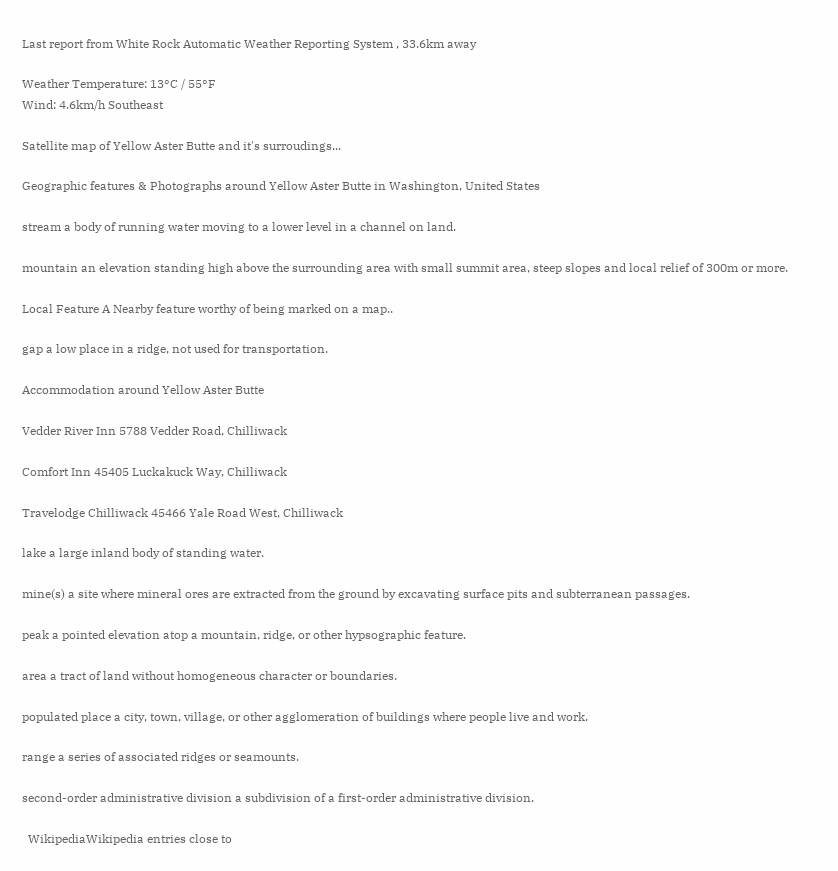Last report from White Rock Automatic Weather Reporting System , 33.6km away

Weather Temperature: 13°C / 55°F
Wind: 4.6km/h Southeast

Satellite map of Yellow Aster Butte and it's surroudings...

Geographic features & Photographs around Yellow Aster Butte in Washington, United States

stream a body of running water moving to a lower level in a channel on land.

mountain an elevation standing high above the surrounding area with small summit area, steep slopes and local relief of 300m or more.

Local Feature A Nearby feature worthy of being marked on a map..

gap a low place in a ridge, not used for transportation.

Accommodation around Yellow Aster Butte

Vedder River Inn 5788 Vedder Road, Chilliwack

Comfort Inn 45405 Luckakuck Way, Chilliwack

Travelodge Chilliwack 45466 Yale Road West, Chilliwack

lake a large inland body of standing water.

mine(s) a site where mineral ores are extracted from the ground by excavating surface pits and subterranean passages.

peak a pointed elevation atop a mountain, ridge, or other hypsographic feature.

area a tract of land without homogeneous character or boundaries.

populated place a city, town, village, or other agglomeration of buildings where people live and work.

range a series of associated ridges or seamounts.

second-order administrative division a subdivision of a first-order administrative division.

  WikipediaWikipedia entries close to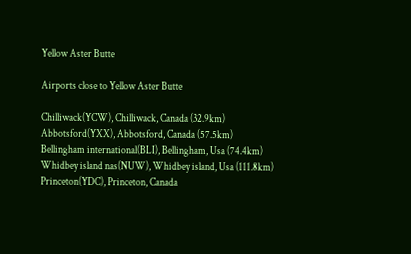Yellow Aster Butte

Airports close to Yellow Aster Butte

Chilliwack(YCW), Chilliwack, Canada (32.9km)
Abbotsford(YXX), Abbotsford, Canada (57.5km)
Bellingham international(BLI), Bellingham, Usa (74.4km)
Whidbey island nas(NUW), Whidbey island, Usa (111.8km)
Princeton(YDC), Princeton, Canada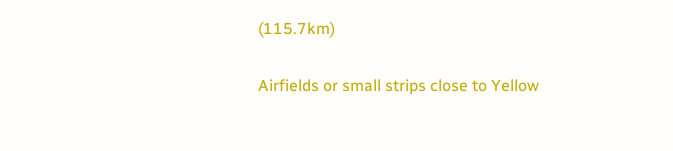(115.7km)

Airfields or small strips close to Yellow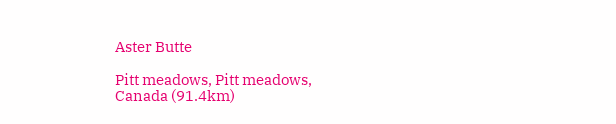Aster Butte

Pitt meadows, Pitt meadows, Canada (91.4km)